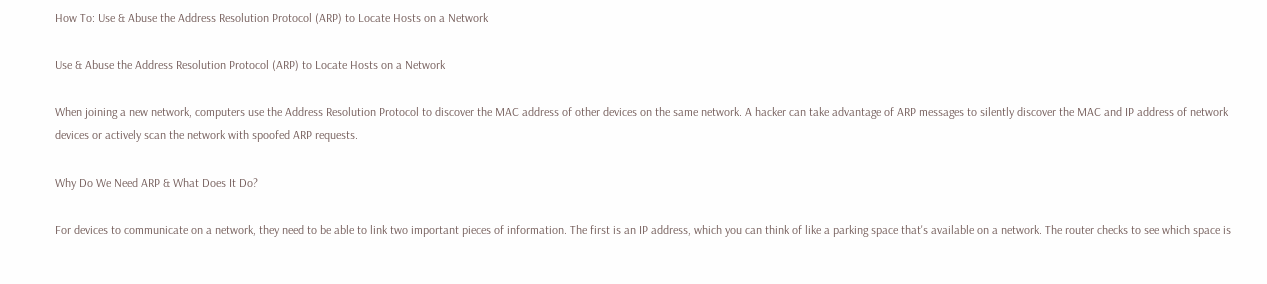How To: Use & Abuse the Address Resolution Protocol (ARP) to Locate Hosts on a Network

Use & Abuse the Address Resolution Protocol (ARP) to Locate Hosts on a Network

When joining a new network, computers use the Address Resolution Protocol to discover the MAC address of other devices on the same network. A hacker can take advantage of ARP messages to silently discover the MAC and IP address of network devices or actively scan the network with spoofed ARP requests.

Why Do We Need ARP & What Does It Do?

For devices to communicate on a network, they need to be able to link two important pieces of information. The first is an IP address, which you can think of like a parking space that's available on a network. The router checks to see which space is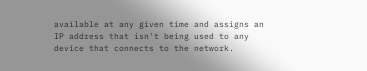available at any given time and assigns an IP address that isn't being used to any device that connects to the network.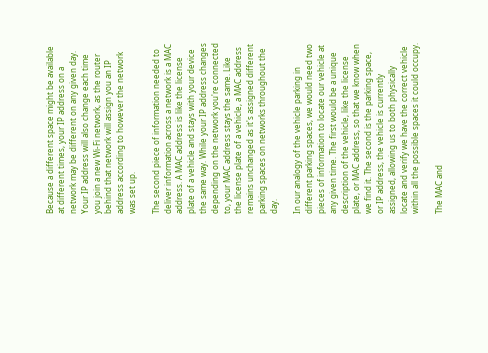Because a different space might be available at different times, your IP address on a network may be different on any given day. Your IP address will also change each time you join a new Wi-Fi network, as the router behind that network will assign you an IP address according to however the network was set up.

The second piece of information needed to deliver information across a network is a MAC address. A MAC address is like the license plate of a vehicle and stays with your device the same way. While your IP address changes depending on the network you're connected to, your MAC address stays the same. Like the license plate of a vehicle, a MAC address remains unchanged as it's assigned different parking spaces on networks throughout the day.

In our analogy of the vehicle parking in different parking spaces, we would need two pieces of information to locate our vehicle at any given time. The first would be a unique description of the vehicle, like the license plate, or MAC address, so that we know when we find it. The second is the parking space, or IP address, the vehicle is currently assigned, allowing us to both physically locate and verify we have the correct vehicle within all the possible spaces it could occupy.

The MAC and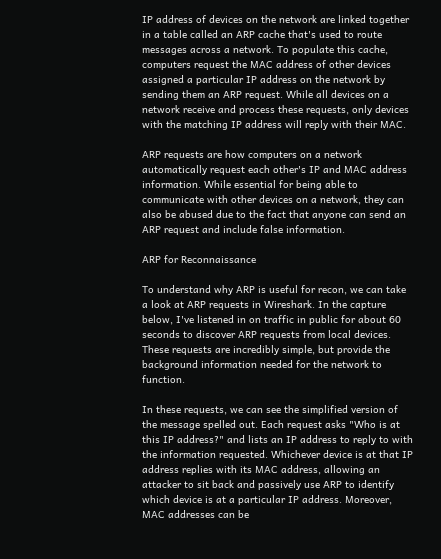IP address of devices on the network are linked together in a table called an ARP cache that's used to route messages across a network. To populate this cache, computers request the MAC address of other devices assigned a particular IP address on the network by sending them an ARP request. While all devices on a network receive and process these requests, only devices with the matching IP address will reply with their MAC.

ARP requests are how computers on a network automatically request each other's IP and MAC address information. While essential for being able to communicate with other devices on a network, they can also be abused due to the fact that anyone can send an ARP request and include false information.

ARP for Reconnaissance

To understand why ARP is useful for recon, we can take a look at ARP requests in Wireshark. In the capture below, I've listened in on traffic in public for about 60 seconds to discover ARP requests from local devices. These requests are incredibly simple, but provide the background information needed for the network to function.

In these requests, we can see the simplified version of the message spelled out. Each request asks "Who is at this IP address?" and lists an IP address to reply to with the information requested. Whichever device is at that IP address replies with its MAC address, allowing an attacker to sit back and passively use ARP to identify which device is at a particular IP address. Moreover, MAC addresses can be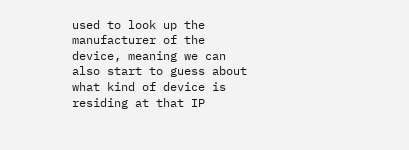used to look up the manufacturer of the device, meaning we can also start to guess about what kind of device is residing at that IP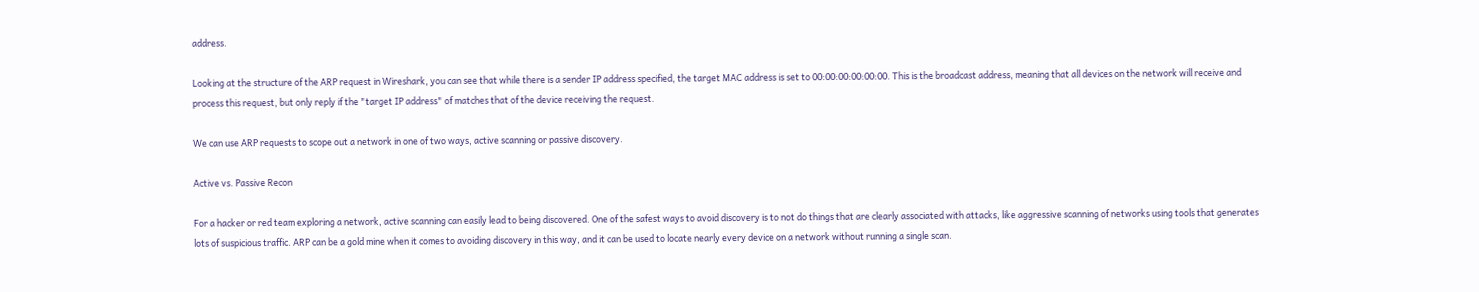address.

Looking at the structure of the ARP request in Wireshark, you can see that while there is a sender IP address specified, the target MAC address is set to 00:00:00:00:00:00. This is the broadcast address, meaning that all devices on the network will receive and process this request, but only reply if the "target IP address" of matches that of the device receiving the request.

We can use ARP requests to scope out a network in one of two ways, active scanning or passive discovery.

Active vs. Passive Recon

For a hacker or red team exploring a network, active scanning can easily lead to being discovered. One of the safest ways to avoid discovery is to not do things that are clearly associated with attacks, like aggressive scanning of networks using tools that generates lots of suspicious traffic. ARP can be a gold mine when it comes to avoiding discovery in this way, and it can be used to locate nearly every device on a network without running a single scan.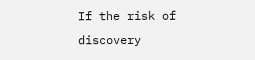If the risk of discovery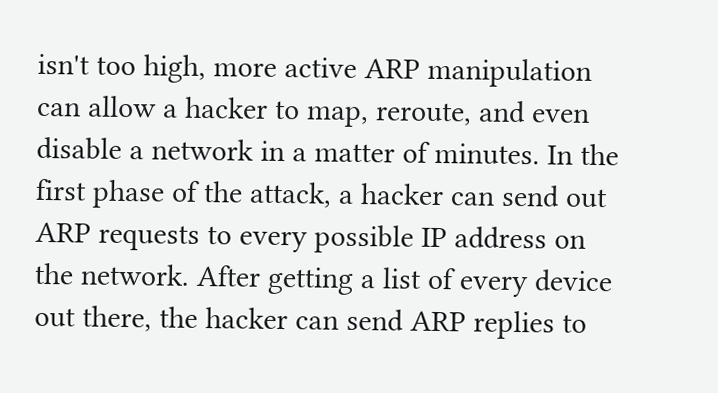isn't too high, more active ARP manipulation can allow a hacker to map, reroute, and even disable a network in a matter of minutes. In the first phase of the attack, a hacker can send out ARP requests to every possible IP address on the network. After getting a list of every device out there, the hacker can send ARP replies to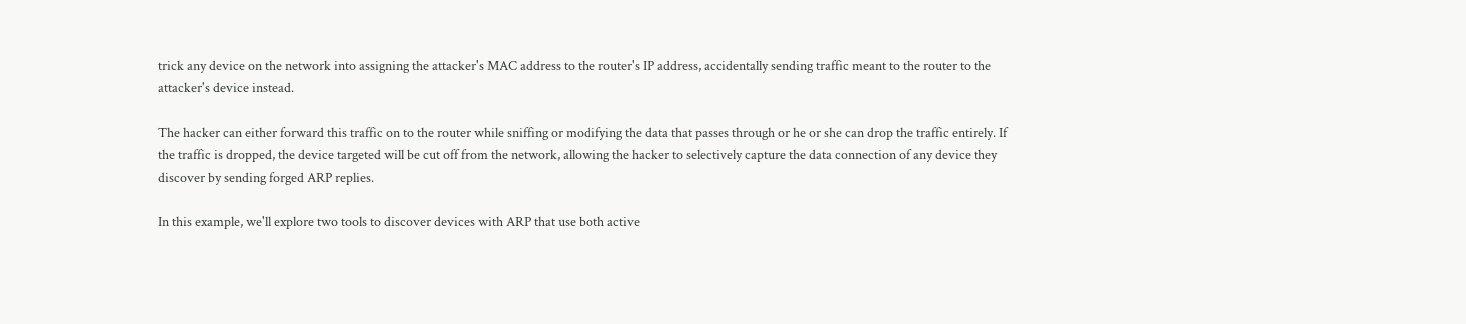trick any device on the network into assigning the attacker's MAC address to the router's IP address, accidentally sending traffic meant to the router to the attacker's device instead.

The hacker can either forward this traffic on to the router while sniffing or modifying the data that passes through or he or she can drop the traffic entirely. If the traffic is dropped, the device targeted will be cut off from the network, allowing the hacker to selectively capture the data connection of any device they discover by sending forged ARP replies.

In this example, we'll explore two tools to discover devices with ARP that use both active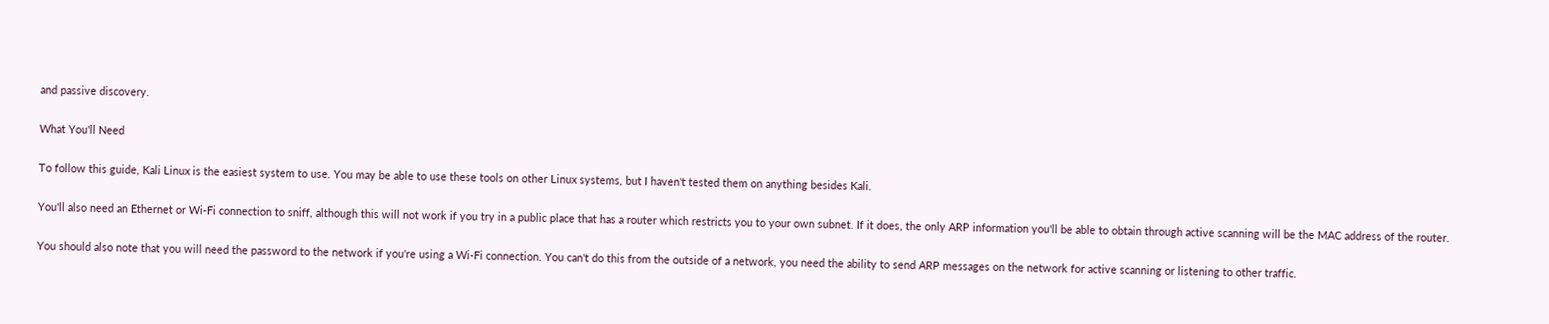and passive discovery.

What You'll Need

To follow this guide, Kali Linux is the easiest system to use. You may be able to use these tools on other Linux systems, but I haven't tested them on anything besides Kali.

You'll also need an Ethernet or Wi-Fi connection to sniff, although this will not work if you try in a public place that has a router which restricts you to your own subnet. If it does, the only ARP information you'll be able to obtain through active scanning will be the MAC address of the router.

You should also note that you will need the password to the network if you're using a Wi-Fi connection. You can't do this from the outside of a network, you need the ability to send ARP messages on the network for active scanning or listening to other traffic.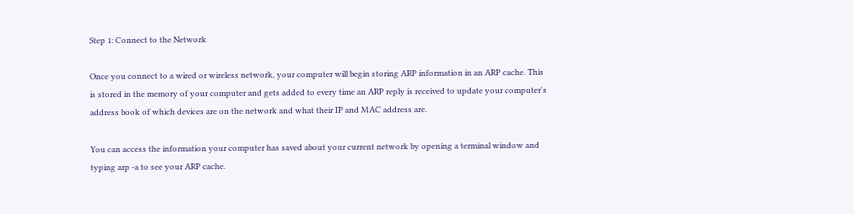Step 1: Connect to the Network

Once you connect to a wired or wireless network, your computer will begin storing ARP information in an ARP cache. This is stored in the memory of your computer and gets added to every time an ARP reply is received to update your computer's address book of which devices are on the network and what their IP and MAC address are.

You can access the information your computer has saved about your current network by opening a terminal window and typing arp -a to see your ARP cache.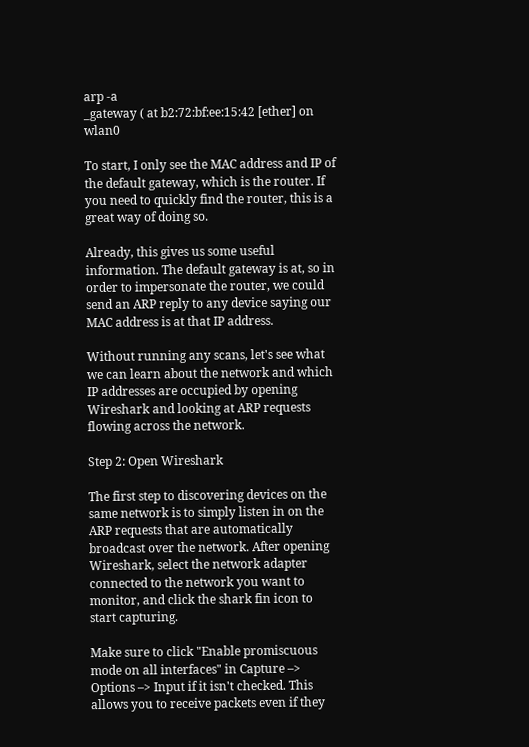arp -a
_gateway ( at b2:72:bf:ee:15:42 [ether] on wlan0

To start, I only see the MAC address and IP of the default gateway, which is the router. If you need to quickly find the router, this is a great way of doing so.

Already, this gives us some useful information. The default gateway is at, so in order to impersonate the router, we could send an ARP reply to any device saying our MAC address is at that IP address.

Without running any scans, let's see what we can learn about the network and which IP addresses are occupied by opening Wireshark and looking at ARP requests flowing across the network.

Step 2: Open Wireshark

The first step to discovering devices on the same network is to simply listen in on the ARP requests that are automatically broadcast over the network. After opening Wireshark, select the network adapter connected to the network you want to monitor, and click the shark fin icon to start capturing.

Make sure to click "Enable promiscuous mode on all interfaces" in Capture –> Options –> Input if it isn't checked. This allows you to receive packets even if they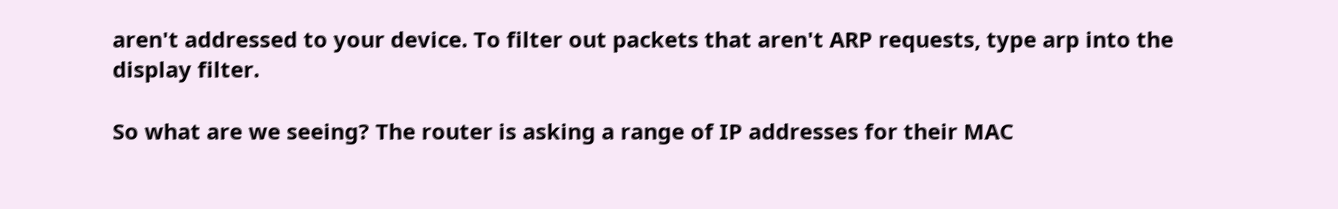aren't addressed to your device. To filter out packets that aren't ARP requests, type arp into the display filter.

So what are we seeing? The router is asking a range of IP addresses for their MAC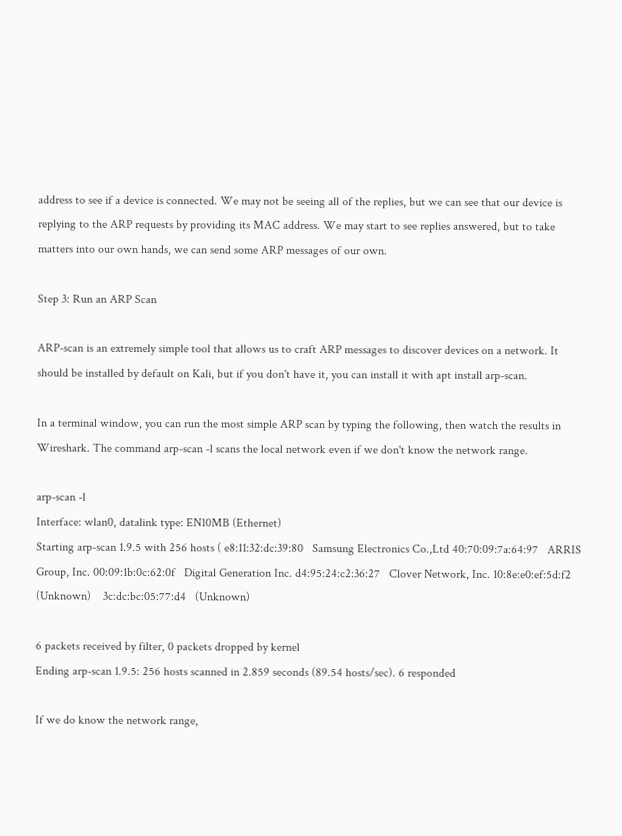address to see if a device is connected. We may not be seeing all of the replies, but we can see that our device is replying to the ARP requests by providing its MAC address. We may start to see replies answered, but to take matters into our own hands, we can send some ARP messages of our own.

Step 3: Run an ARP Scan

ARP-scan is an extremely simple tool that allows us to craft ARP messages to discover devices on a network. It should be installed by default on Kali, but if you don't have it, you can install it with apt install arp-scan.

In a terminal window, you can run the most simple ARP scan by typing the following, then watch the results in Wireshark. The command arp-scan -l scans the local network even if we don't know the network range.

arp-scan -l
Interface: wlan0, datalink type: EN10MB (Ethernet)
Starting arp-scan 1.9.5 with 256 hosts ( e8:11:32:dc:39:80   Samsung Electronics Co.,Ltd 40:70:09:7a:64:97   ARRIS Group, Inc. 00:09:1b:0c:62:0f   Digital Generation Inc. d4:95:24:c2:36:27   Clover Network, Inc. 10:8e:e0:ef:5d:f2   (Unknown)    3c:dc:bc:05:77:d4   (Unknown)

6 packets received by filter, 0 packets dropped by kernel
Ending arp-scan 1.9.5: 256 hosts scanned in 2.859 seconds (89.54 hosts/sec). 6 responded

If we do know the network range,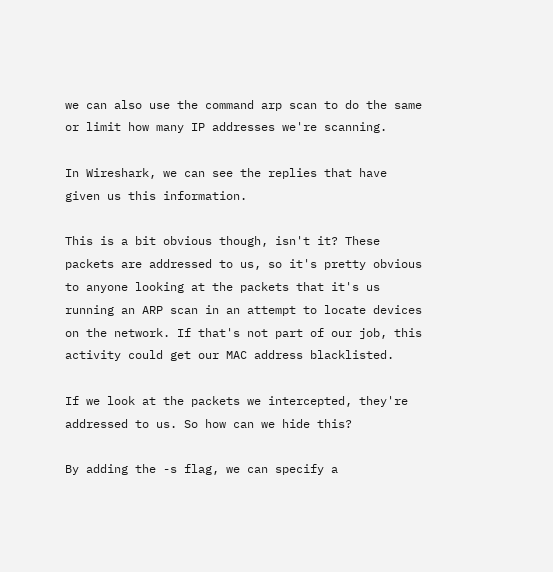we can also use the command arp scan to do the same or limit how many IP addresses we're scanning.

In Wireshark, we can see the replies that have given us this information.

This is a bit obvious though, isn't it? These packets are addressed to us, so it's pretty obvious to anyone looking at the packets that it's us running an ARP scan in an attempt to locate devices on the network. If that's not part of our job, this activity could get our MAC address blacklisted.

If we look at the packets we intercepted, they're addressed to us. So how can we hide this?

By adding the -s flag, we can specify a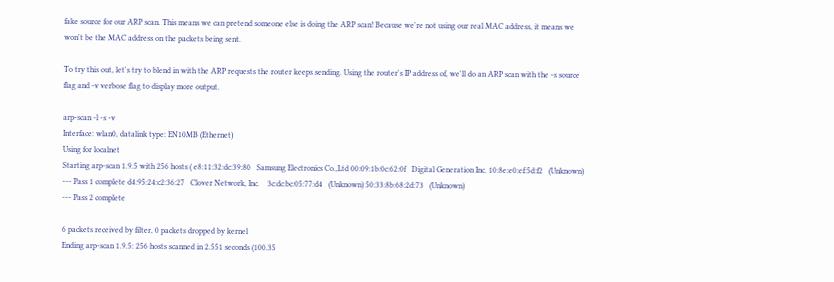fake source for our ARP scan. This means we can pretend someone else is doing the ARP scan! Because we're not using our real MAC address, it means we won't be the MAC address on the packets being sent.

To try this out, let's try to blend in with the ARP requests the router keeps sending. Using the router's IP address of, we'll do an ARP scan with the -s source flag and -v verbose flag to display more output.

arp-scan -l -s -v
Interface: wlan0, datalink type: EN10MB (Ethernet)
Using for localnet
Starting arp-scan 1.9.5 with 256 hosts ( e8:11:32:dc:39:80   Samsung Electronics Co.,Ltd 00:09:1b:0c:62:0f   Digital Generation Inc. 10:8e:e0:ef:5d:f2   (Unknown)
--- Pass 1 complete d4:95:24:c2:36:27   Clover Network, Inc.    3c:dc:bc:05:77:d4   (Unknown) 50:33:8b:68:2d:73   (Unknown)
--- Pass 2 complete

6 packets received by filter, 0 packets dropped by kernel
Ending arp-scan 1.9.5: 256 hosts scanned in 2.551 seconds (100.35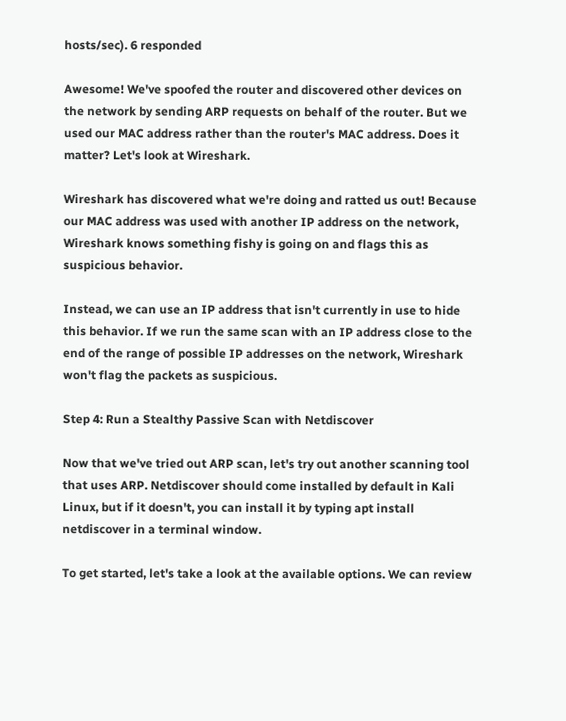hosts/sec). 6 responded

Awesome! We've spoofed the router and discovered other devices on the network by sending ARP requests on behalf of the router. But we used our MAC address rather than the router's MAC address. Does it matter? Let's look at Wireshark.

Wireshark has discovered what we're doing and ratted us out! Because our MAC address was used with another IP address on the network, Wireshark knows something fishy is going on and flags this as suspicious behavior.

Instead, we can use an IP address that isn't currently in use to hide this behavior. If we run the same scan with an IP address close to the end of the range of possible IP addresses on the network, Wireshark won't flag the packets as suspicious.

Step 4: Run a Stealthy Passive Scan with Netdiscover

Now that we've tried out ARP scan, let's try out another scanning tool that uses ARP. Netdiscover should come installed by default in Kali Linux, but if it doesn't, you can install it by typing apt install netdiscover in a terminal window.

To get started, let's take a look at the available options. We can review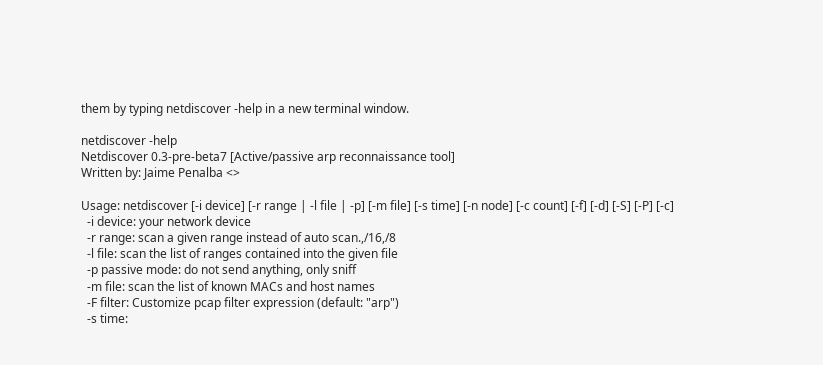them by typing netdiscover -help in a new terminal window.

netdiscover -help
Netdiscover 0.3-pre-beta7 [Active/passive arp reconnaissance tool]
Written by: Jaime Penalba <>

Usage: netdiscover [-i device] [-r range | -l file | -p] [-m file] [-s time] [-n node] [-c count] [-f] [-d] [-S] [-P] [-c]
  -i device: your network device
  -r range: scan a given range instead of auto scan.,/16,/8
  -l file: scan the list of ranges contained into the given file
  -p passive mode: do not send anything, only sniff
  -m file: scan the list of known MACs and host names
  -F filter: Customize pcap filter expression (default: "arp")
  -s time: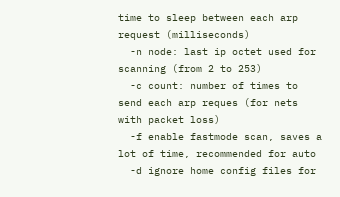time to sleep between each arp request (milliseconds)
  -n node: last ip octet used for scanning (from 2 to 253)
  -c count: number of times to send each arp reques (for nets with packet loss)
  -f enable fastmode scan, saves a lot of time, recommended for auto
  -d ignore home config files for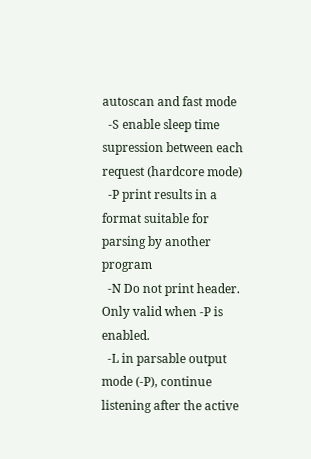autoscan and fast mode
  -S enable sleep time supression between each request (hardcore mode)
  -P print results in a format suitable for parsing by another program
  -N Do not print header. Only valid when -P is enabled.
  -L in parsable output mode (-P), continue listening after the active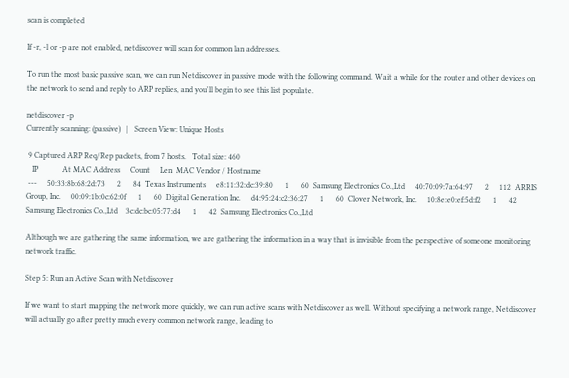scan is completed

If -r, -l or -p are not enabled, netdiscover will scan for common lan addresses.

To run the most basic passive scan, we can run Netdiscover in passive mode with the following command. Wait a while for the router and other devices on the network to send and reply to ARP replies, and you'll begin to see this list populate.

netdiscover -p
Currently scanning: (passive)   |   Screen View: Unique Hosts

 9 Captured ARP Req/Rep packets, from 7 hosts.   Total size: 460
   IP            At MAC Address     Count     Len  MAC Vendor / Hostname
 ---     50:33:8b:68:2d:73      2      84  Texas Instruments     e8:11:32:dc:39:80      1      60  Samsung Electronics Co.,Ltd     40:70:09:7a:64:97      2     112  ARRIS Group, Inc.     00:09:1b:0c:62:0f      1      60  Digital Generation Inc.     d4:95:24:c2:36:27      1      60  Clover Network, Inc.     10:8e:e0:ef:5d:f2      1      42  Samsung Electronics Co.,Ltd    3c:dc:bc:05:77:d4      1      42  Samsung Electronics Co.,Ltd

Although we are gathering the same information, we are gathering the information in a way that is invisible from the perspective of someone monitoring network traffic.

Step 5: Run an Active Scan with Netdiscover

If we want to start mapping the network more quickly, we can run active scans with Netdiscover as well. Without specifying a network range, Netdiscover will actually go after pretty much every common network range, leading to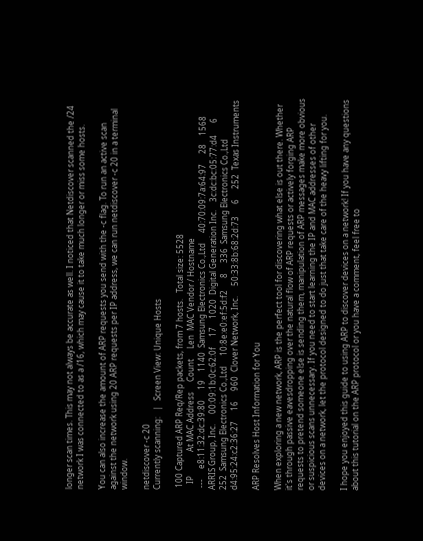longer scan times. This may not always be accurate as well. I noticed that Netdiscover scanned the /24 network I was connected to as a /16, which may cause it to take much longer or miss some hosts.

You can also increase the amount of ARP requests you send with the -c flag. To run an active scan against the network using 20 ARP requests per IP address, we can run netdiscover -c 20 in a terminal window.

netdiscover -c 20
Currently scanning:   |   Screen View: Unique Hosts

 100 Captured ARP Req/Rep packets, from 7 hosts.   Total size: 5528
   IP            At MAC Address     Count     Len  MAC Vendor / Hostname
 ---     e8:11:32:dc:39:80     19    1140  Samsung Electronics Co.,Ltd     40:70:09:7a:64:97     28    1568  ARRIS Group, Inc.     00:09:1b:0c:62:0f     17    1020  Digital Generation Inc.    3c:dc:bc:05:77:d4      6     252  Samsung Electronics Co.,Ltd     10:8e:e0:ef:5d:f2      8     336  Samsung Electronics Co.,Ltd     d4:95:24:c2:36:27     16     960  Clover Network, Inc.     50:33:8b:68:2d:73      6     252  Texas Instruments

ARP Resolves Host Information for You

When exploring a new network, ARP is the perfect tool for discovering what else is out there. Whether it's through passive eavesdropping over the natural flow of ARP requests or actively forging ARP requests to pretend someone else is sending them, manipulation of ARP messages make more obvious or suspicious scans unnecessary. If you need to start learning the IP and MAC addresses of other devices on a network, let the protocol designed to do just that take care of the heavy lifting for you.

I hope you enjoyed this guide to using ARP to discover devices on a network! If you have any questions about this tutorial on the ARP protocol or you have a comment, feel free to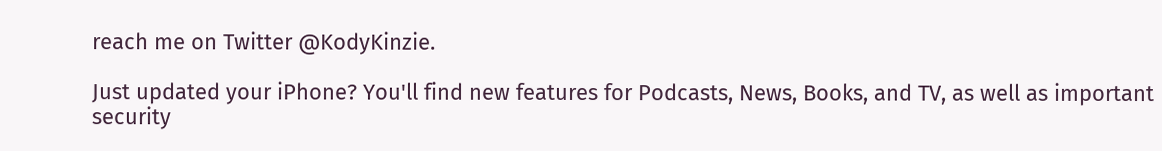reach me on Twitter @KodyKinzie.

Just updated your iPhone? You'll find new features for Podcasts, News, Books, and TV, as well as important security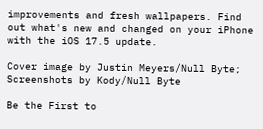improvements and fresh wallpapers. Find out what's new and changed on your iPhone with the iOS 17.5 update.

Cover image by Justin Meyers/Null Byte; Screenshots by Kody/Null Byte

Be the First to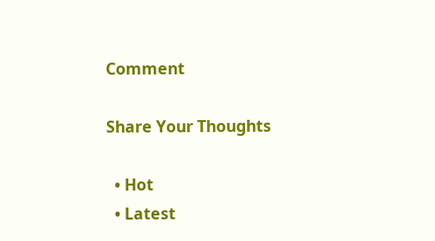Comment

Share Your Thoughts

  • Hot
  • Latest